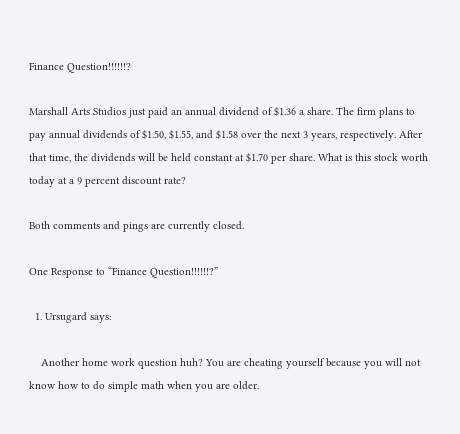Finance Question!!!!!!?

Marshall Arts Studios just paid an annual dividend of $1.36 a share. The firm plans to pay annual dividends of $1.50, $1.55, and $1.58 over the next 3 years, respectively. After that time, the dividends will be held constant at $1.70 per share. What is this stock worth today at a 9 percent discount rate?

Both comments and pings are currently closed.

One Response to “Finance Question!!!!!!?”

  1. Ursugard says:

    Another home work question huh? You are cheating yourself because you will not know how to do simple math when you are older.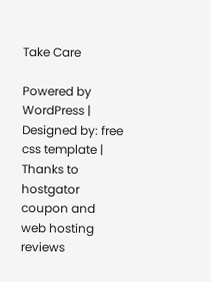Take Care

Powered by WordPress | Designed by: free css template | Thanks to hostgator coupon and web hosting reviews